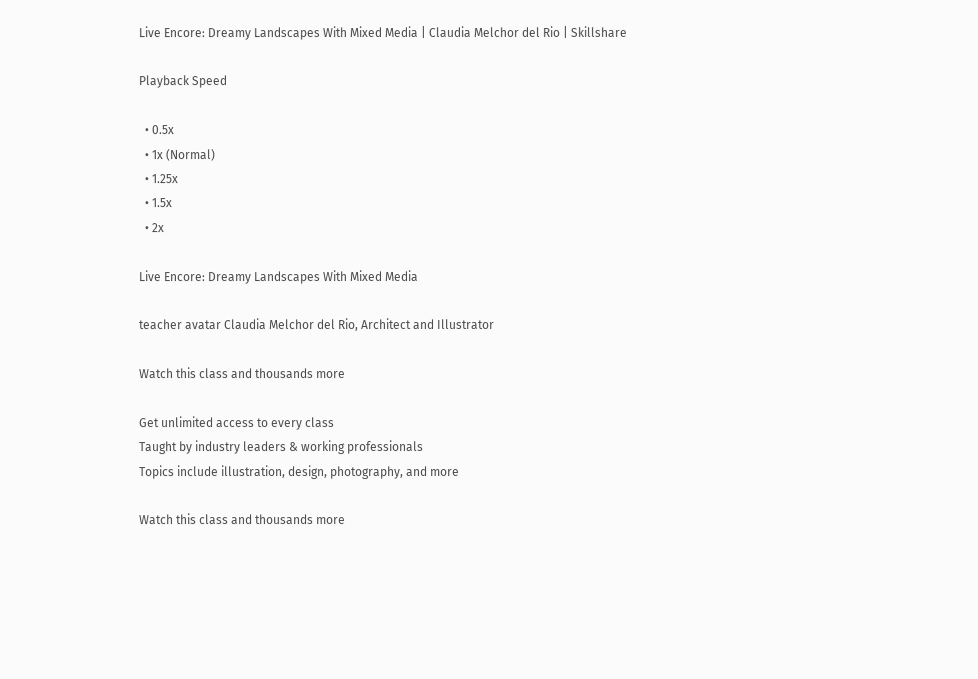Live Encore: Dreamy Landscapes With Mixed Media | Claudia Melchor del Rio | Skillshare

Playback Speed

  • 0.5x
  • 1x (Normal)
  • 1.25x
  • 1.5x
  • 2x

Live Encore: Dreamy Landscapes With Mixed Media

teacher avatar Claudia Melchor del Rio, Architect and Illustrator

Watch this class and thousands more

Get unlimited access to every class
Taught by industry leaders & working professionals
Topics include illustration, design, photography, and more

Watch this class and thousands more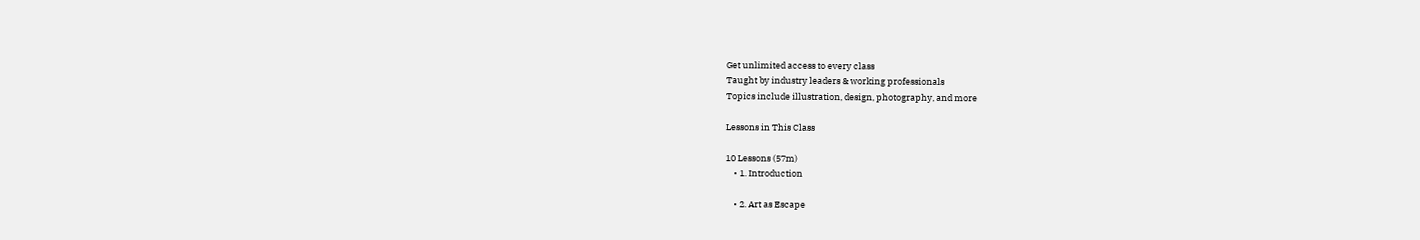Get unlimited access to every class
Taught by industry leaders & working professionals
Topics include illustration, design, photography, and more

Lessons in This Class

10 Lessons (57m)
    • 1. Introduction

    • 2. Art as Escape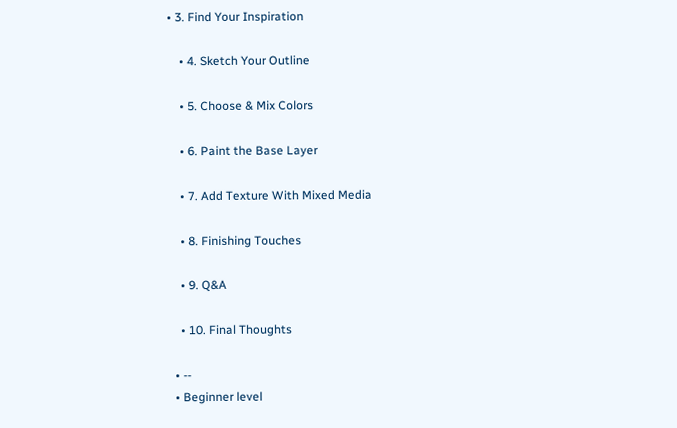• 3. Find Your Inspiration

    • 4. Sketch Your Outline

    • 5. Choose & Mix Colors

    • 6. Paint the Base Layer

    • 7. Add Texture With Mixed Media

    • 8. Finishing Touches

    • 9. Q&A

    • 10. Final Thoughts

  • --
  • Beginner level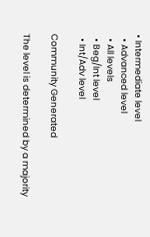• Intermediate level
  • Advanced level
  • All levels
  • Beg/Int level
  • Int/Adv level

Community Generated

The level is determined by a majority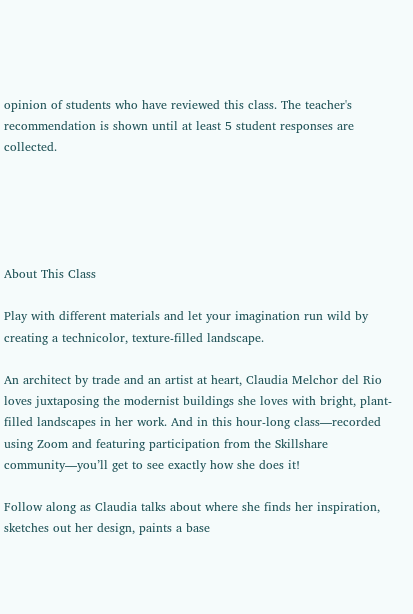opinion of students who have reviewed this class. The teacher's recommendation is shown until at least 5 student responses are collected.





About This Class

Play with different materials and let your imagination run wild by creating a technicolor, texture-filled landscape.

An architect by trade and an artist at heart, Claudia Melchor del Rio loves juxtaposing the modernist buildings she loves with bright, plant-filled landscapes in her work. And in this hour-long class—recorded using Zoom and featuring participation from the Skillshare community—you’ll get to see exactly how she does it!

Follow along as Claudia talks about where she finds her inspiration, sketches out her design, paints a base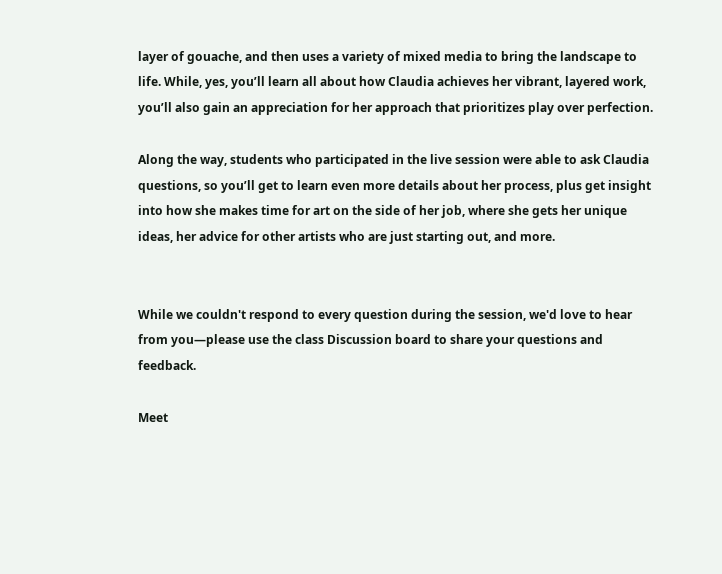layer of gouache, and then uses a variety of mixed media to bring the landscape to life. While, yes, you’ll learn all about how Claudia achieves her vibrant, layered work, you’ll also gain an appreciation for her approach that prioritizes play over perfection.

Along the way, students who participated in the live session were able to ask Claudia questions, so you’ll get to learn even more details about her process, plus get insight into how she makes time for art on the side of her job, where she gets her unique ideas, her advice for other artists who are just starting out, and more.


While we couldn't respond to every question during the session, we'd love to hear from you—please use the class Discussion board to share your questions and feedback.

Meet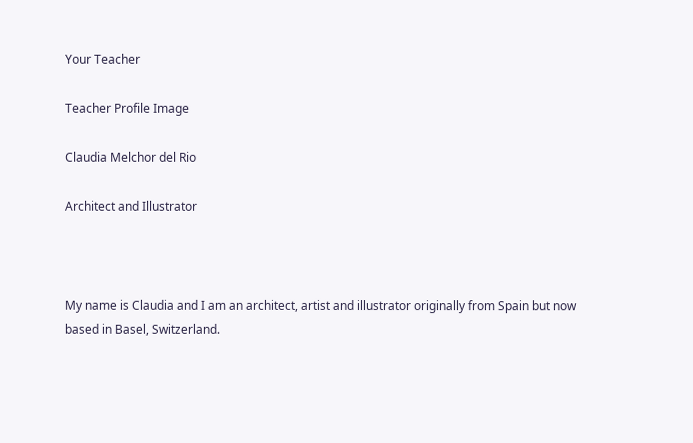Your Teacher

Teacher Profile Image

Claudia Melchor del Rio

Architect and Illustrator



My name is Claudia and I am an architect, artist and illustrator originally from Spain but now based in Basel, Switzerland.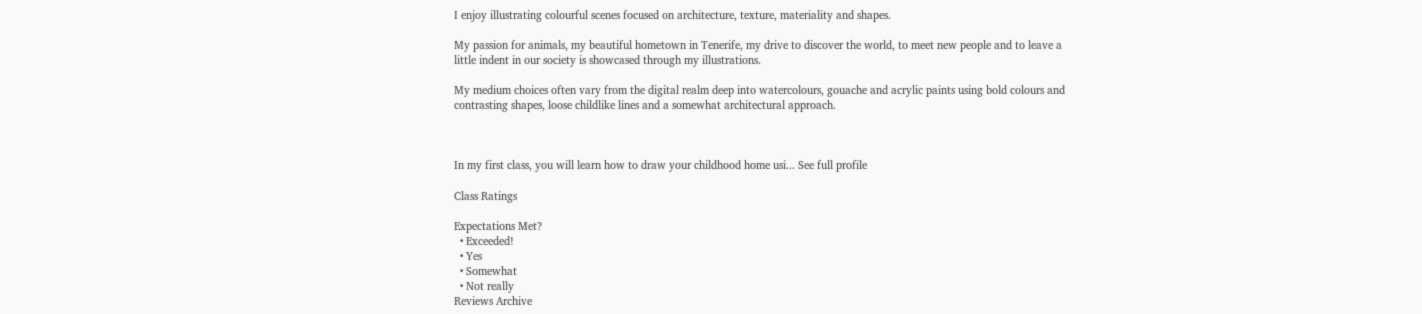I enjoy illustrating colourful scenes focused on architecture, texture, materiality and shapes.

My passion for animals, my beautiful hometown in Tenerife, my drive to discover the world, to meet new people and to leave a little indent in our society is showcased through my illustrations.

My medium choices often vary from the digital realm deep into watercolours, gouache and acrylic paints using bold colours and contrasting shapes, loose childlike lines and a somewhat architectural approach.



In my first class, you will learn how to draw your childhood home usi... See full profile

Class Ratings

Expectations Met?
  • Exceeded!
  • Yes
  • Somewhat
  • Not really
Reviews Archive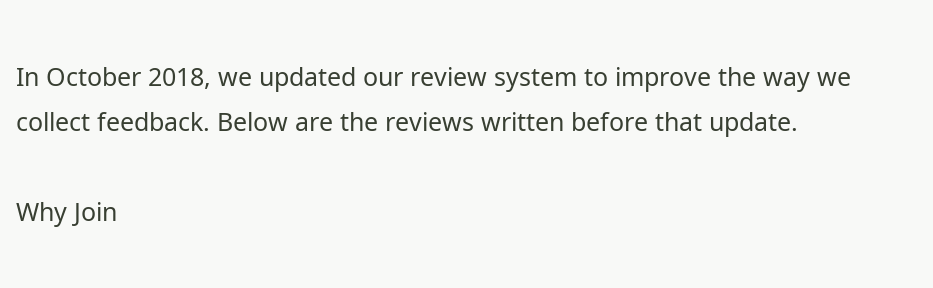In October 2018, we updated our review system to improve the way we collect feedback. Below are the reviews written before that update.

Why Join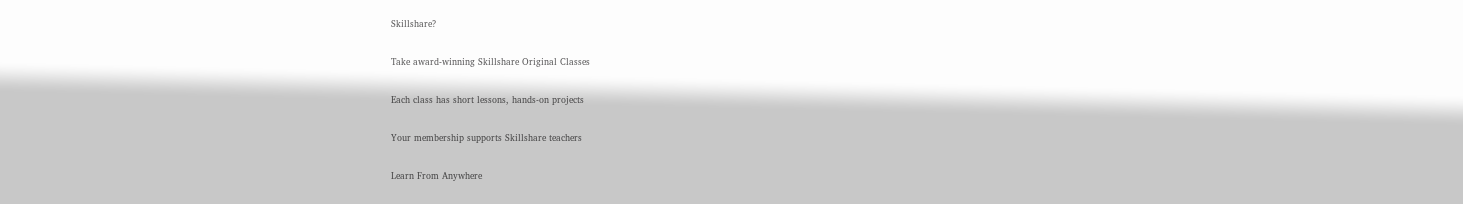Skillshare?

Take award-winning Skillshare Original Classes

Each class has short lessons, hands-on projects

Your membership supports Skillshare teachers

Learn From Anywhere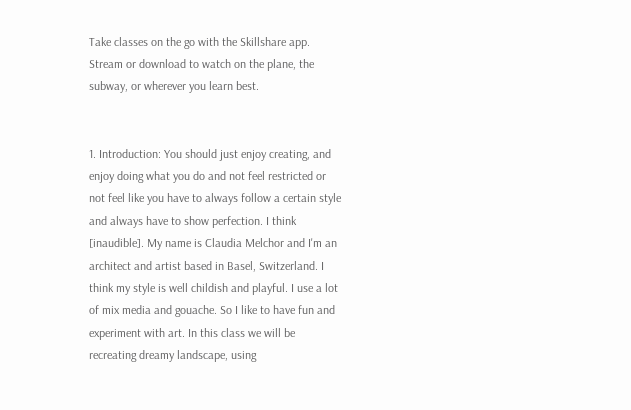Take classes on the go with the Skillshare app. Stream or download to watch on the plane, the subway, or wherever you learn best.


1. Introduction: You should just enjoy creating, and enjoy doing what you do and not feel restricted or not feel like you have to always follow a certain style and always have to show perfection. I think [inaudible]. My name is Claudia Melchor and I'm an architect and artist based in Basel, Switzerland. I think my style is well childish and playful. I use a lot of mix media and gouache. So I like to have fun and experiment with art. In this class we will be recreating dreamy landscape, using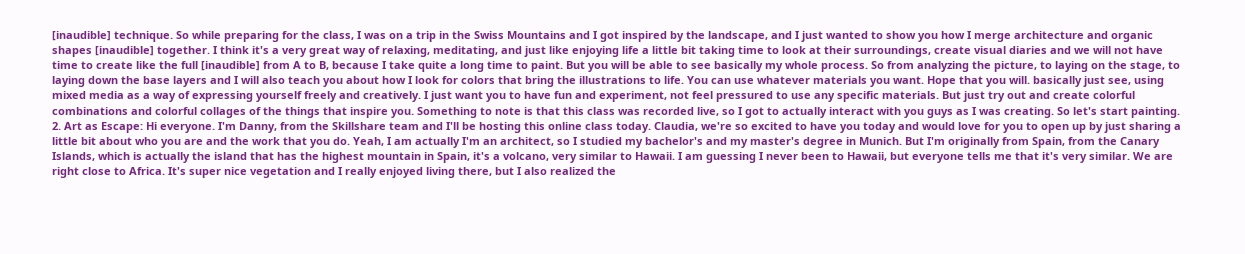[inaudible] technique. So while preparing for the class, I was on a trip in the Swiss Mountains and I got inspired by the landscape, and I just wanted to show you how I merge architecture and organic shapes [inaudible] together. I think it's a very great way of relaxing, meditating, and just like enjoying life a little bit taking time to look at their surroundings, create visual diaries and we will not have time to create like the full [inaudible] from A to B, because I take quite a long time to paint. But you will be able to see basically my whole process. So from analyzing the picture, to laying on the stage, to laying down the base layers and I will also teach you about how I look for colors that bring the illustrations to life. You can use whatever materials you want. Hope that you will. basically just see, using mixed media as a way of expressing yourself freely and creatively. I just want you to have fun and experiment, not feel pressured to use any specific materials. But just try out and create colorful combinations and colorful collages of the things that inspire you. Something to note is that this class was recorded live, so I got to actually interact with you guys as I was creating. So let's start painting. 2. Art as Escape: Hi everyone. I'm Danny, from the Skillshare team and I'll be hosting this online class today. Claudia, we're so excited to have you today and would love for you to open up by just sharing a little bit about who you are and the work that you do. Yeah, I am actually I'm an architect, so I studied my bachelor's and my master's degree in Munich. But I'm originally from Spain, from the Canary Islands, which is actually the island that has the highest mountain in Spain, it's a volcano, very similar to Hawaii. I am guessing I never been to Hawaii, but everyone tells me that it's very similar. We are right close to Africa. It's super nice vegetation and I really enjoyed living there, but I also realized the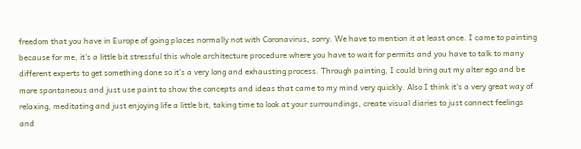freedom that you have in Europe of going places normally not with Coronavirus, sorry. We have to mention it at least once. I came to painting because for me, it's a little bit stressful this whole architecture procedure where you have to wait for permits and you have to talk to many different experts to get something done so it's a very long and exhausting process. Through painting, I could bring out my alter ego and be more spontaneous and just use paint to show the concepts and ideas that came to my mind very quickly. Also I think it's a very great way of relaxing, meditating and just enjoying life a little bit, taking time to look at your surroundings, create visual diaries to just connect feelings and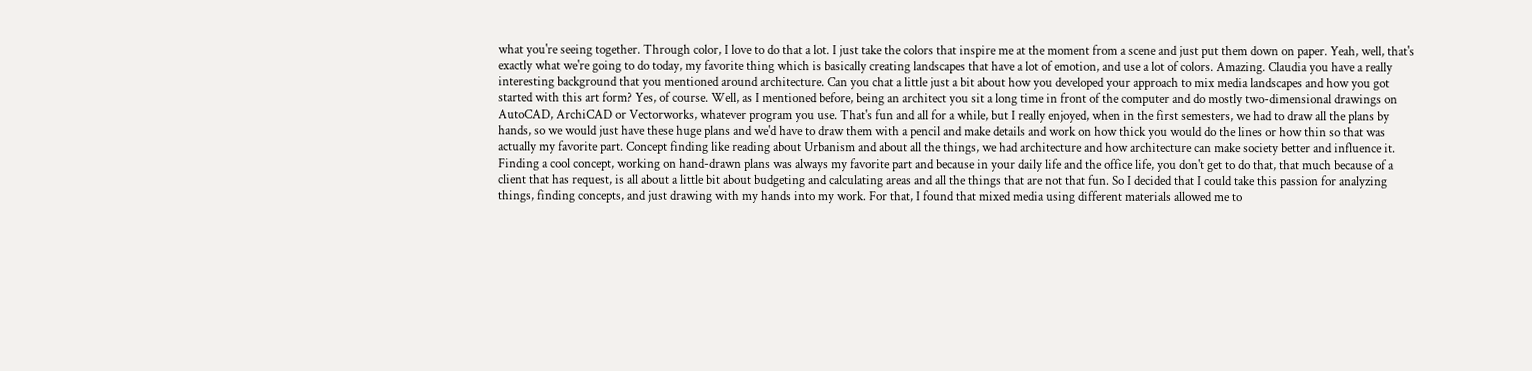what you're seeing together. Through color, I love to do that a lot. I just take the colors that inspire me at the moment from a scene and just put them down on paper. Yeah, well, that's exactly what we're going to do today, my favorite thing which is basically creating landscapes that have a lot of emotion, and use a lot of colors. Amazing. Claudia you have a really interesting background that you mentioned around architecture. Can you chat a little just a bit about how you developed your approach to mix media landscapes and how you got started with this art form? Yes, of course. Well, as I mentioned before, being an architect you sit a long time in front of the computer and do mostly two-dimensional drawings on AutoCAD, ArchiCAD or Vectorworks, whatever program you use. That's fun and all for a while, but I really enjoyed, when in the first semesters, we had to draw all the plans by hands, so we would just have these huge plans and we'd have to draw them with a pencil and make details and work on how thick you would do the lines or how thin so that was actually my favorite part. Concept finding like reading about Urbanism and about all the things, we had architecture and how architecture can make society better and influence it. Finding a cool concept, working on hand-drawn plans was always my favorite part and because in your daily life and the office life, you don't get to do that, that much because of a client that has request, is all about a little bit about budgeting and calculating areas and all the things that are not that fun. So I decided that I could take this passion for analyzing things, finding concepts, and just drawing with my hands into my work. For that, I found that mixed media using different materials allowed me to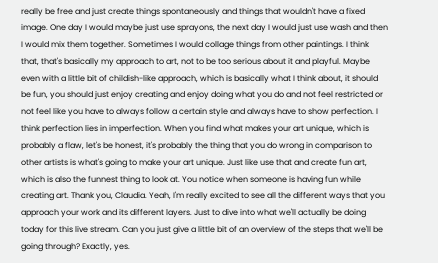really be free and just create things spontaneously and things that wouldn't have a fixed image. One day I would maybe just use sprayons, the next day I would just use wash and then I would mix them together. Sometimes I would collage things from other paintings. I think that, that's basically my approach to art, not to be too serious about it and playful. Maybe even with a little bit of childish-like approach, which is basically what I think about, it should be fun, you should just enjoy creating and enjoy doing what you do and not feel restricted or not feel like you have to always follow a certain style and always have to show perfection. I think perfection lies in imperfection. When you find what makes your art unique, which is probably a flaw, let's be honest, it's probably the thing that you do wrong in comparison to other artists is what's going to make your art unique. Just like use that and create fun art, which is also the funnest thing to look at. You notice when someone is having fun while creating art. Thank you, Claudia. Yeah, I'm really excited to see all the different ways that you approach your work and its different layers. Just to dive into what we'll actually be doing today for this live stream. Can you just give a little bit of an overview of the steps that we'll be going through? Exactly, yes.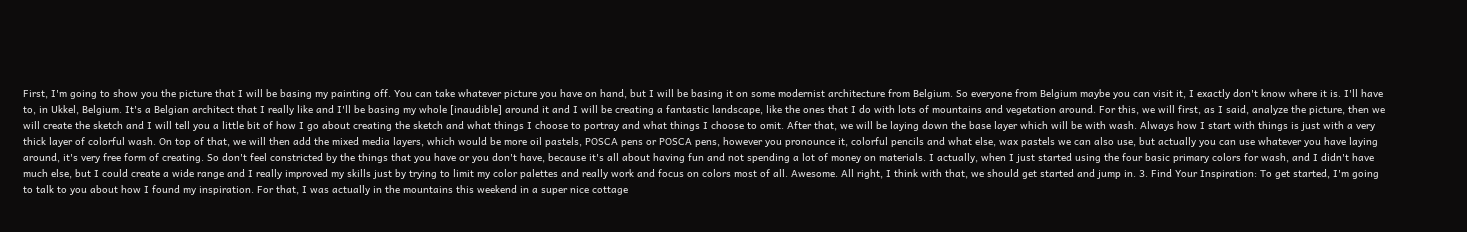First, I'm going to show you the picture that I will be basing my painting off. You can take whatever picture you have on hand, but I will be basing it on some modernist architecture from Belgium. So everyone from Belgium maybe you can visit it, I exactly don't know where it is. I'll have to, in Ukkel, Belgium. It's a Belgian architect that I really like and I'll be basing my whole [inaudible] around it and I will be creating a fantastic landscape, like the ones that I do with lots of mountains and vegetation around. For this, we will first, as I said, analyze the picture, then we will create the sketch and I will tell you a little bit of how I go about creating the sketch and what things I choose to portray and what things I choose to omit. After that, we will be laying down the base layer which will be with wash. Always how I start with things is just with a very thick layer of colorful wash. On top of that, we will then add the mixed media layers, which would be more oil pastels, POSCA pens or POSCA pens, however you pronounce it, colorful pencils and what else, wax pastels we can also use, but actually you can use whatever you have laying around, it's very free form of creating. So don't feel constricted by the things that you have or you don't have, because it's all about having fun and not spending a lot of money on materials. I actually, when I just started using the four basic primary colors for wash, and I didn't have much else, but I could create a wide range and I really improved my skills just by trying to limit my color palettes and really work and focus on colors most of all. Awesome. All right, I think with that, we should get started and jump in. 3. Find Your Inspiration: To get started, I'm going to talk to you about how I found my inspiration. For that, I was actually in the mountains this weekend in a super nice cottage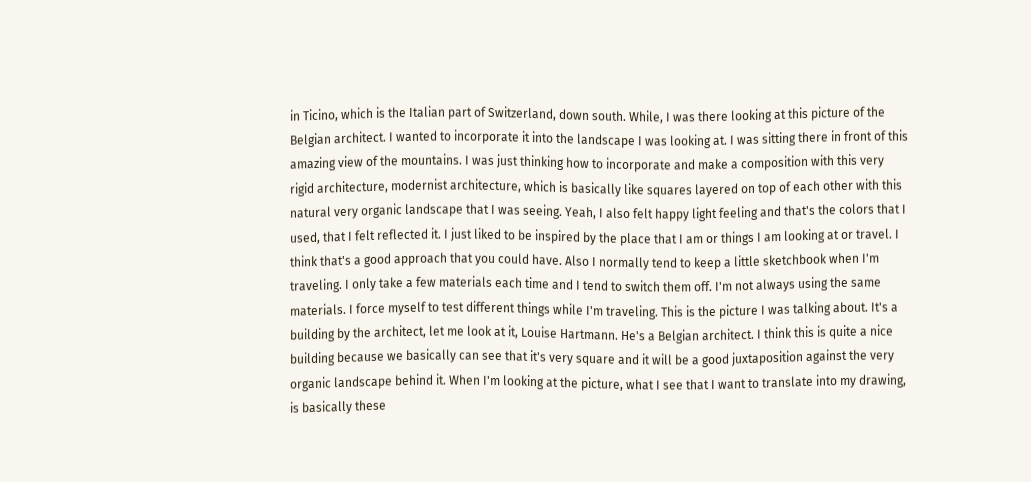in Ticino, which is the Italian part of Switzerland, down south. While, I was there looking at this picture of the Belgian architect. I wanted to incorporate it into the landscape I was looking at. I was sitting there in front of this amazing view of the mountains. I was just thinking how to incorporate and make a composition with this very rigid architecture, modernist architecture, which is basically like squares layered on top of each other with this natural very organic landscape that I was seeing. Yeah, I also felt happy light feeling and that's the colors that I used, that I felt reflected it. I just liked to be inspired by the place that I am or things I am looking at or travel. I think that's a good approach that you could have. Also I normally tend to keep a little sketchbook when I'm traveling. I only take a few materials each time and I tend to switch them off. I'm not always using the same materials. I force myself to test different things while I'm traveling. This is the picture I was talking about. It's a building by the architect, let me look at it, Louise Hartmann. He's a Belgian architect. I think this is quite a nice building because we basically can see that it's very square and it will be a good juxtaposition against the very organic landscape behind it. When I'm looking at the picture, what I see that I want to translate into my drawing, is basically these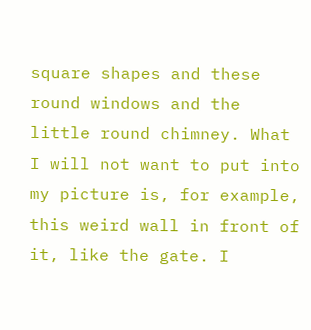square shapes and these round windows and the little round chimney. What I will not want to put into my picture is, for example, this weird wall in front of it, like the gate. I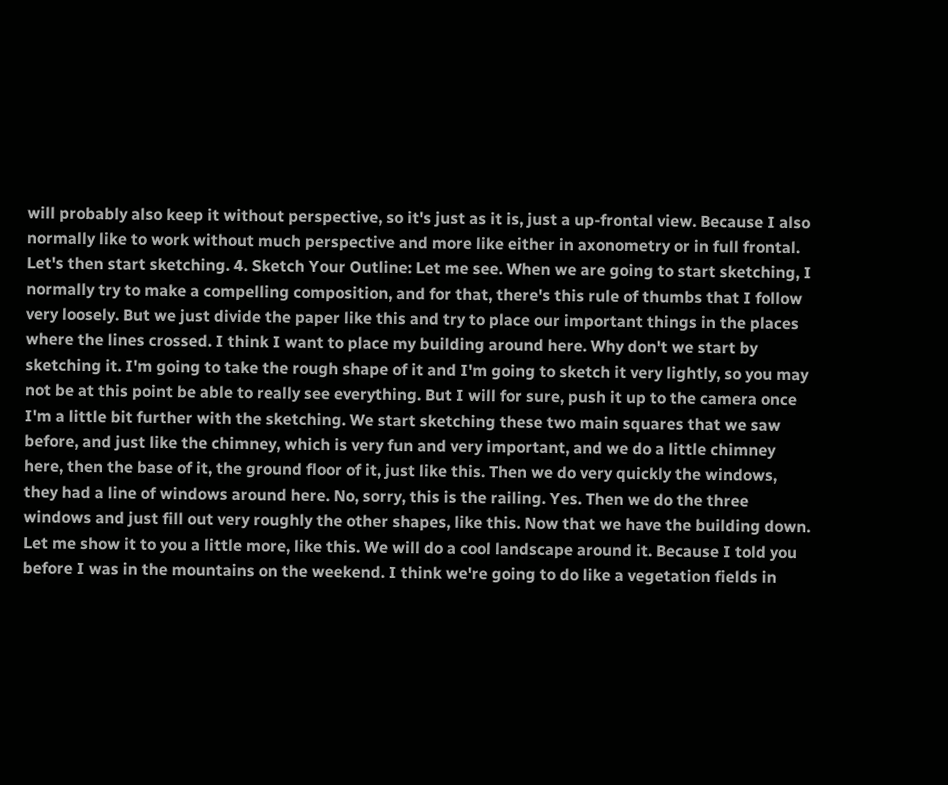will probably also keep it without perspective, so it's just as it is, just a up-frontal view. Because I also normally like to work without much perspective and more like either in axonometry or in full frontal. Let's then start sketching. 4. Sketch Your Outline: Let me see. When we are going to start sketching, I normally try to make a compelling composition, and for that, there's this rule of thumbs that I follow very loosely. But we just divide the paper like this and try to place our important things in the places where the lines crossed. I think I want to place my building around here. Why don't we start by sketching it. I'm going to take the rough shape of it and I'm going to sketch it very lightly, so you may not be at this point be able to really see everything. But I will for sure, push it up to the camera once I'm a little bit further with the sketching. We start sketching these two main squares that we saw before, and just like the chimney, which is very fun and very important, and we do a little chimney here, then the base of it, the ground floor of it, just like this. Then we do very quickly the windows, they had a line of windows around here. No, sorry, this is the railing. Yes. Then we do the three windows and just fill out very roughly the other shapes, like this. Now that we have the building down. Let me show it to you a little more, like this. We will do a cool landscape around it. Because I told you before I was in the mountains on the weekend. I think we're going to do like a vegetation fields in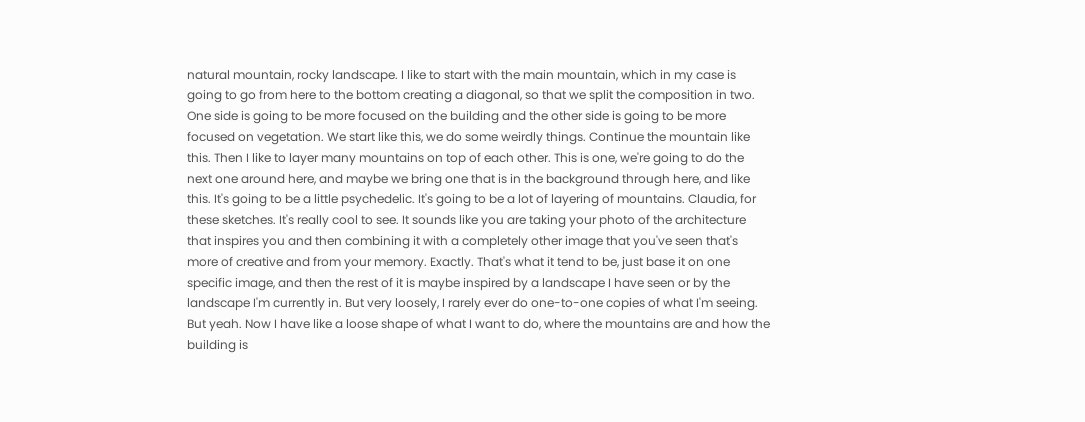natural mountain, rocky landscape. I like to start with the main mountain, which in my case is going to go from here to the bottom creating a diagonal, so that we split the composition in two. One side is going to be more focused on the building and the other side is going to be more focused on vegetation. We start like this, we do some weirdly things. Continue the mountain like this. Then I like to layer many mountains on top of each other. This is one, we're going to do the next one around here, and maybe we bring one that is in the background through here, and like this. It's going to be a little psychedelic. It's going to be a lot of layering of mountains. Claudia, for these sketches. It's really cool to see. It sounds like you are taking your photo of the architecture that inspires you and then combining it with a completely other image that you've seen that's more of creative and from your memory. Exactly. That's what it tend to be, just base it on one specific image, and then the rest of it is maybe inspired by a landscape I have seen or by the landscape I'm currently in. But very loosely, I rarely ever do one-to-one copies of what I'm seeing. But yeah. Now I have like a loose shape of what I want to do, where the mountains are and how the building is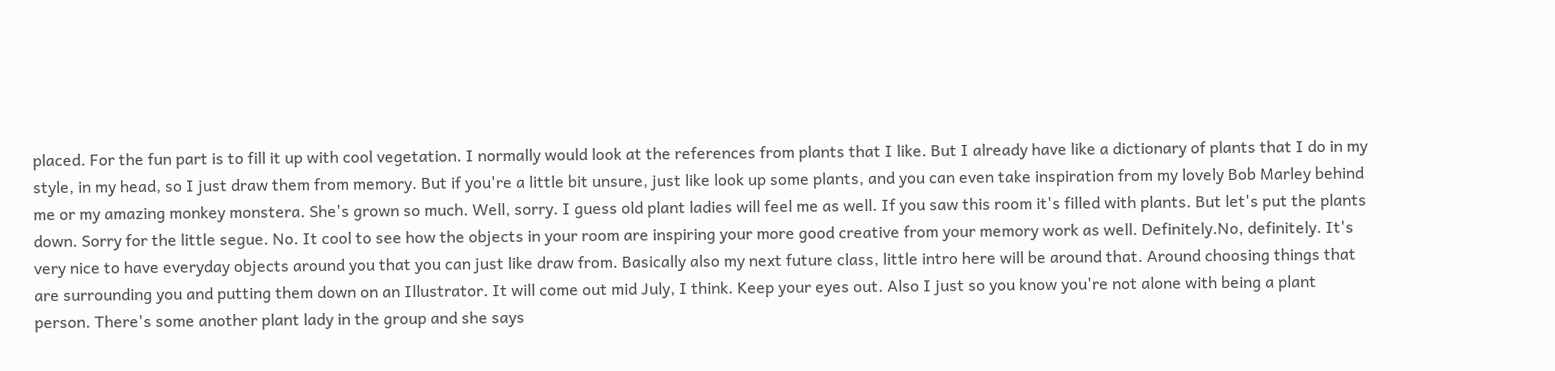placed. For the fun part is to fill it up with cool vegetation. I normally would look at the references from plants that I like. But I already have like a dictionary of plants that I do in my style, in my head, so I just draw them from memory. But if you're a little bit unsure, just like look up some plants, and you can even take inspiration from my lovely Bob Marley behind me or my amazing monkey monstera. She's grown so much. Well, sorry. I guess old plant ladies will feel me as well. If you saw this room it's filled with plants. But let's put the plants down. Sorry for the little segue. No. It cool to see how the objects in your room are inspiring your more good creative from your memory work as well. Definitely.No, definitely. It's very nice to have everyday objects around you that you can just like draw from. Basically also my next future class, little intro here will be around that. Around choosing things that are surrounding you and putting them down on an Illustrator. It will come out mid July, I think. Keep your eyes out. Also I just so you know you're not alone with being a plant person. There's some another plant lady in the group and she says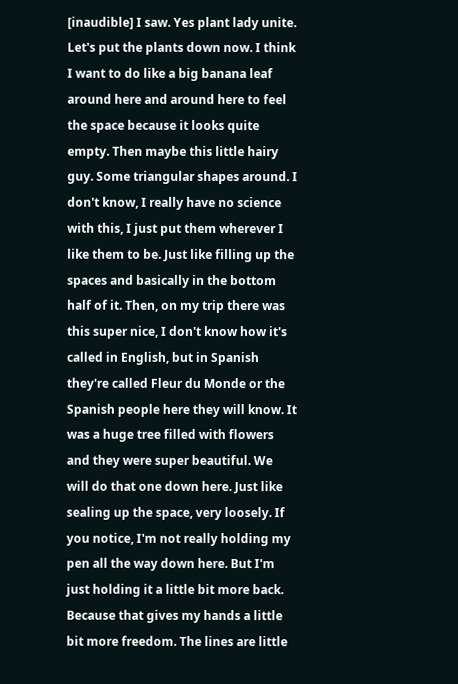[inaudible] I saw. Yes plant lady unite. Let's put the plants down now. I think I want to do like a big banana leaf around here and around here to feel the space because it looks quite empty. Then maybe this little hairy guy. Some triangular shapes around. I don't know, I really have no science with this, I just put them wherever I like them to be. Just like filling up the spaces and basically in the bottom half of it. Then, on my trip there was this super nice, I don't know how it's called in English, but in Spanish they're called Fleur du Monde or the Spanish people here they will know. It was a huge tree filled with flowers and they were super beautiful. We will do that one down here. Just like sealing up the space, very loosely. If you notice, I'm not really holding my pen all the way down here. But I'm just holding it a little bit more back. Because that gives my hands a little bit more freedom. The lines are little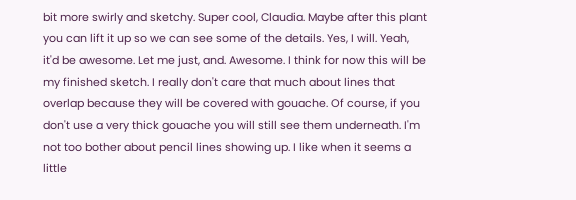bit more swirly and sketchy. Super cool, Claudia. Maybe after this plant you can lift it up so we can see some of the details. Yes, I will. Yeah, it'd be awesome. Let me just, and. Awesome. I think for now this will be my finished sketch. I really don't care that much about lines that overlap because they will be covered with gouache. Of course, if you don't use a very thick gouache you will still see them underneath. I'm not too bother about pencil lines showing up. I like when it seems a little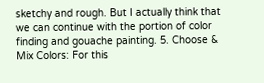sketchy and rough. But I actually think that we can continue with the portion of color finding and gouache painting. 5. Choose & Mix Colors: For this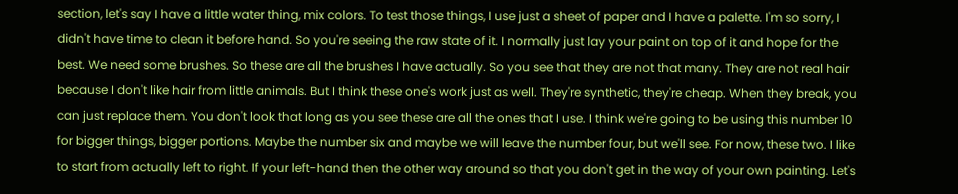section, let's say I have a little water thing, mix colors. To test those things, I use just a sheet of paper and I have a palette. I'm so sorry, I didn't have time to clean it before hand. So you're seeing the raw state of it. I normally just lay your paint on top of it and hope for the best. We need some brushes. So these are all the brushes I have actually. So you see that they are not that many. They are not real hair because I don't like hair from little animals. But I think these one's work just as well. They're synthetic, they're cheap. When they break, you can just replace them. You don't look that long as you see these are all the ones that I use. I think we're going to be using this number 10 for bigger things, bigger portions. Maybe the number six and maybe we will leave the number four, but we'll see. For now, these two. I like to start from actually left to right. If your left-hand then the other way around so that you don't get in the way of your own painting. Let's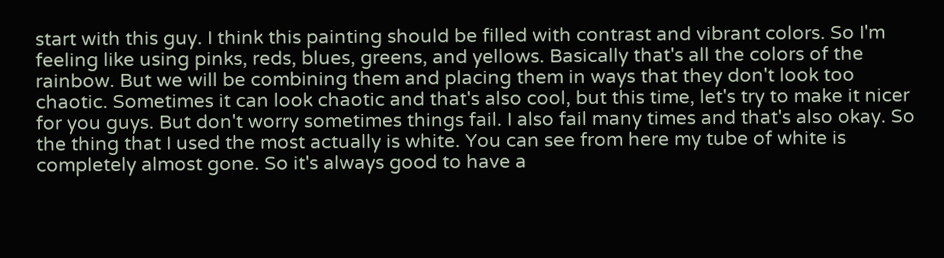start with this guy. I think this painting should be filled with contrast and vibrant colors. So I'm feeling like using pinks, reds, blues, greens, and yellows. Basically that's all the colors of the rainbow. But we will be combining them and placing them in ways that they don't look too chaotic. Sometimes it can look chaotic and that's also cool, but this time, let's try to make it nicer for you guys. But don't worry sometimes things fail. I also fail many times and that's also okay. So the thing that I used the most actually is white. You can see from here my tube of white is completely almost gone. So it's always good to have a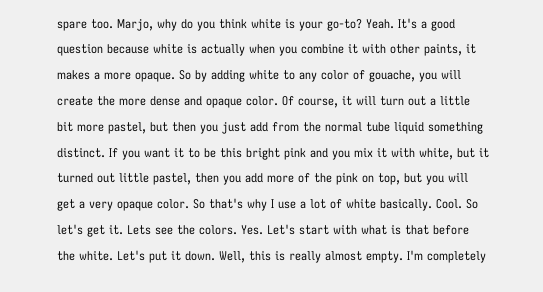spare too. Marjo, why do you think white is your go-to? Yeah. It's a good question because white is actually when you combine it with other paints, it makes a more opaque. So by adding white to any color of gouache, you will create the more dense and opaque color. Of course, it will turn out a little bit more pastel, but then you just add from the normal tube liquid something distinct. If you want it to be this bright pink and you mix it with white, but it turned out little pastel, then you add more of the pink on top, but you will get a very opaque color. So that's why I use a lot of white basically. Cool. So let's get it. Lets see the colors. Yes. Let's start with what is that before the white. Let's put it down. Well, this is really almost empty. I'm completely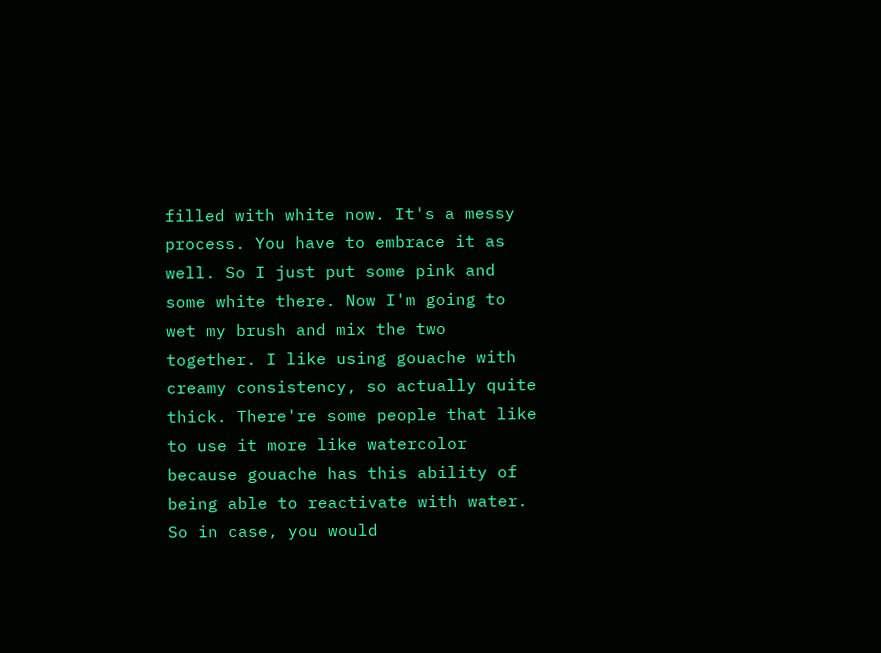filled with white now. It's a messy process. You have to embrace it as well. So I just put some pink and some white there. Now I'm going to wet my brush and mix the two together. I like using gouache with creamy consistency, so actually quite thick. There're some people that like to use it more like watercolor because gouache has this ability of being able to reactivate with water. So in case, you would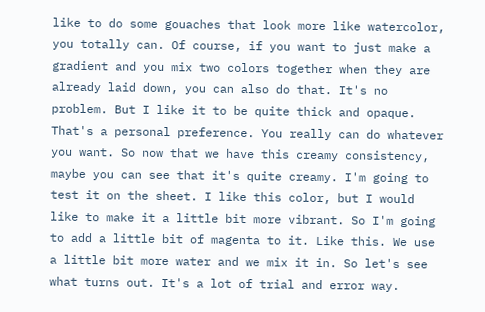like to do some gouaches that look more like watercolor, you totally can. Of course, if you want to just make a gradient and you mix two colors together when they are already laid down, you can also do that. It's no problem. But I like it to be quite thick and opaque. That's a personal preference. You really can do whatever you want. So now that we have this creamy consistency, maybe you can see that it's quite creamy. I'm going to test it on the sheet. I like this color, but I would like to make it a little bit more vibrant. So I'm going to add a little bit of magenta to it. Like this. We use a little bit more water and we mix it in. So let's see what turns out. It's a lot of trial and error way.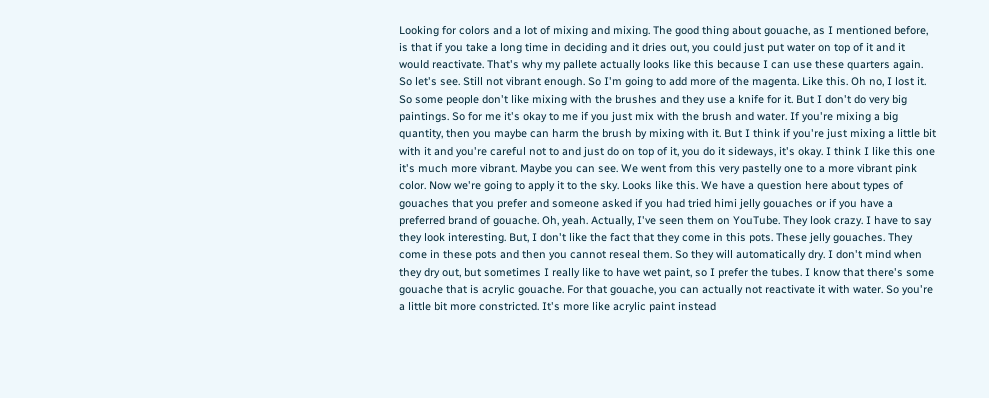Looking for colors and a lot of mixing and mixing. The good thing about gouache, as I mentioned before, is that if you take a long time in deciding and it dries out, you could just put water on top of it and it would reactivate. That's why my pallete actually looks like this because I can use these quarters again. So let's see. Still not vibrant enough. So I'm going to add more of the magenta. Like this. Oh no, I lost it. So some people don't like mixing with the brushes and they use a knife for it. But I don't do very big paintings. So for me it's okay to me if you just mix with the brush and water. If you're mixing a big quantity, then you maybe can harm the brush by mixing with it. But I think if you're just mixing a little bit with it and you're careful not to and just do on top of it, you do it sideways, it's okay. I think I like this one it's much more vibrant. Maybe you can see. We went from this very pastelly one to a more vibrant pink color. Now we're going to apply it to the sky. Looks like this. We have a question here about types of gouaches that you prefer and someone asked if you had tried himi jelly gouaches or if you have a preferred brand of gouache. Oh, yeah. Actually, I've seen them on YouTube. They look crazy. I have to say they look interesting. But, I don't like the fact that they come in this pots. These jelly gouaches. They come in these pots and then you cannot reseal them. So they will automatically dry. I don't mind when they dry out, but sometimes I really like to have wet paint, so I prefer the tubes. I know that there's some gouache that is acrylic gouache. For that gouache, you can actually not reactivate it with water. So you're a little bit more constricted. It's more like acrylic paint instead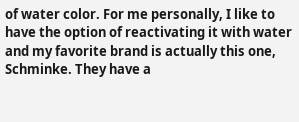of water color. For me personally, I like to have the option of reactivating it with water and my favorite brand is actually this one, Schminke. They have a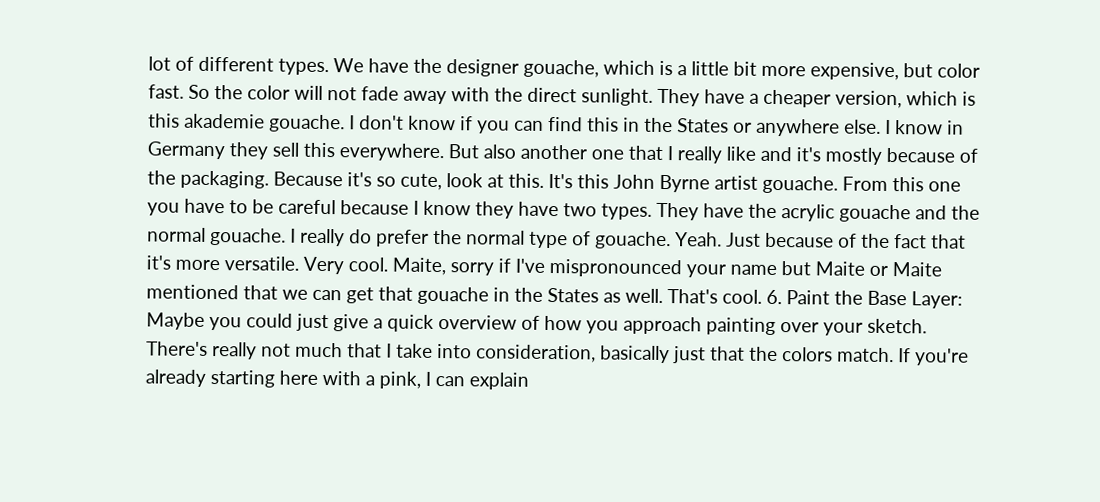lot of different types. We have the designer gouache, which is a little bit more expensive, but color fast. So the color will not fade away with the direct sunlight. They have a cheaper version, which is this akademie gouache. I don't know if you can find this in the States or anywhere else. I know in Germany they sell this everywhere. But also another one that I really like and it's mostly because of the packaging. Because it's so cute, look at this. It's this John Byrne artist gouache. From this one you have to be careful because I know they have two types. They have the acrylic gouache and the normal gouache. I really do prefer the normal type of gouache. Yeah. Just because of the fact that it's more versatile. Very cool. Maite, sorry if I've mispronounced your name but Maite or Maite mentioned that we can get that gouache in the States as well. That's cool. 6. Paint the Base Layer: Maybe you could just give a quick overview of how you approach painting over your sketch. There's really not much that I take into consideration, basically just that the colors match. If you're already starting here with a pink, I can explain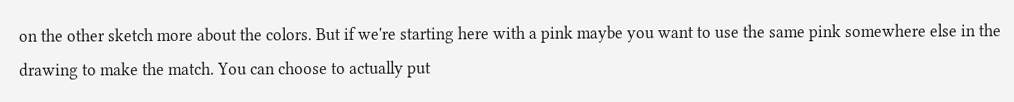on the other sketch more about the colors. But if we're starting here with a pink maybe you want to use the same pink somewhere else in the drawing to make the match. You can choose to actually put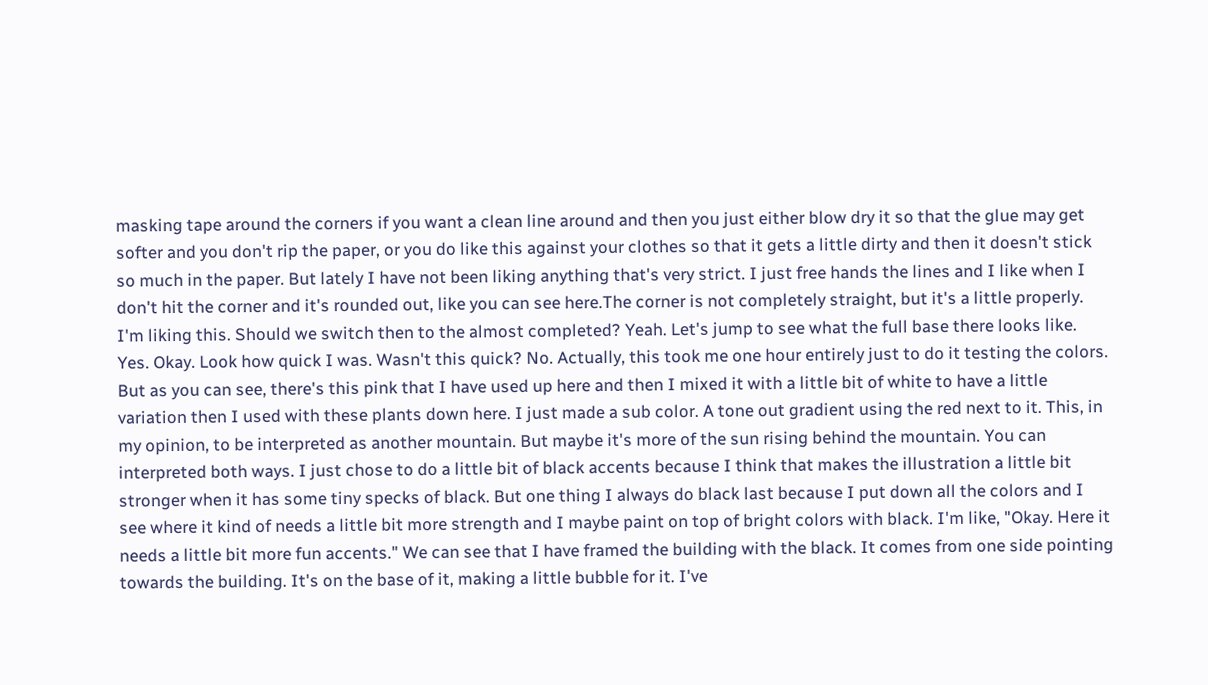masking tape around the corners if you want a clean line around and then you just either blow dry it so that the glue may get softer and you don't rip the paper, or you do like this against your clothes so that it gets a little dirty and then it doesn't stick so much in the paper. But lately I have not been liking anything that's very strict. I just free hands the lines and I like when I don't hit the corner and it's rounded out, like you can see here.The corner is not completely straight, but it's a little properly. I'm liking this. Should we switch then to the almost completed? Yeah. Let's jump to see what the full base there looks like. Yes. Okay. Look how quick I was. Wasn't this quick? No. Actually, this took me one hour entirely just to do it testing the colors. But as you can see, there's this pink that I have used up here and then I mixed it with a little bit of white to have a little variation then I used with these plants down here. I just made a sub color. A tone out gradient using the red next to it. This, in my opinion, to be interpreted as another mountain. But maybe it's more of the sun rising behind the mountain. You can interpreted both ways. I just chose to do a little bit of black accents because I think that makes the illustration a little bit stronger when it has some tiny specks of black. But one thing I always do black last because I put down all the colors and I see where it kind of needs a little bit more strength and I maybe paint on top of bright colors with black. I'm like, "Okay. Here it needs a little bit more fun accents." We can see that I have framed the building with the black. It comes from one side pointing towards the building. It's on the base of it, making a little bubble for it. I've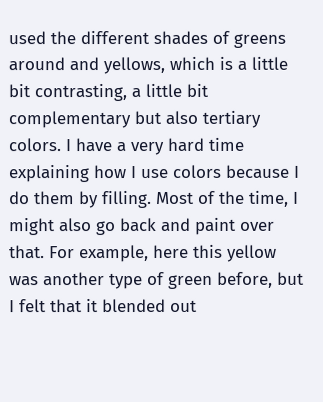used the different shades of greens around and yellows, which is a little bit contrasting, a little bit complementary but also tertiary colors. I have a very hard time explaining how I use colors because I do them by filling. Most of the time, I might also go back and paint over that. For example, here this yellow was another type of green before, but I felt that it blended out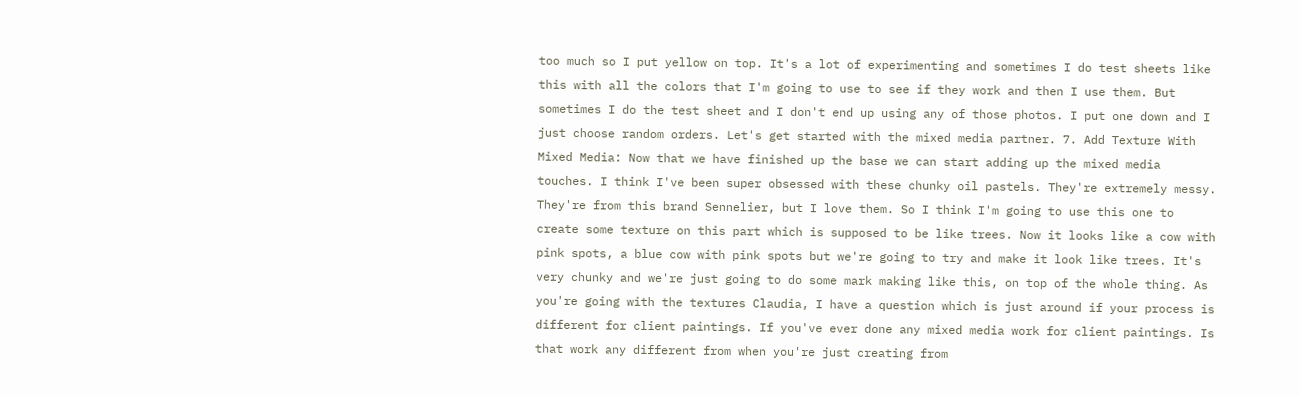too much so I put yellow on top. It's a lot of experimenting and sometimes I do test sheets like this with all the colors that I'm going to use to see if they work and then I use them. But sometimes I do the test sheet and I don't end up using any of those photos. I put one down and I just choose random orders. Let's get started with the mixed media partner. 7. Add Texture With Mixed Media: Now that we have finished up the base we can start adding up the mixed media touches. I think I've been super obsessed with these chunky oil pastels. They're extremely messy. They're from this brand Sennelier, but I love them. So I think I'm going to use this one to create some texture on this part which is supposed to be like trees. Now it looks like a cow with pink spots, a blue cow with pink spots but we're going to try and make it look like trees. It's very chunky and we're just going to do some mark making like this, on top of the whole thing. As you're going with the textures Claudia, I have a question which is just around if your process is different for client paintings. If you've ever done any mixed media work for client paintings. Is that work any different from when you're just creating from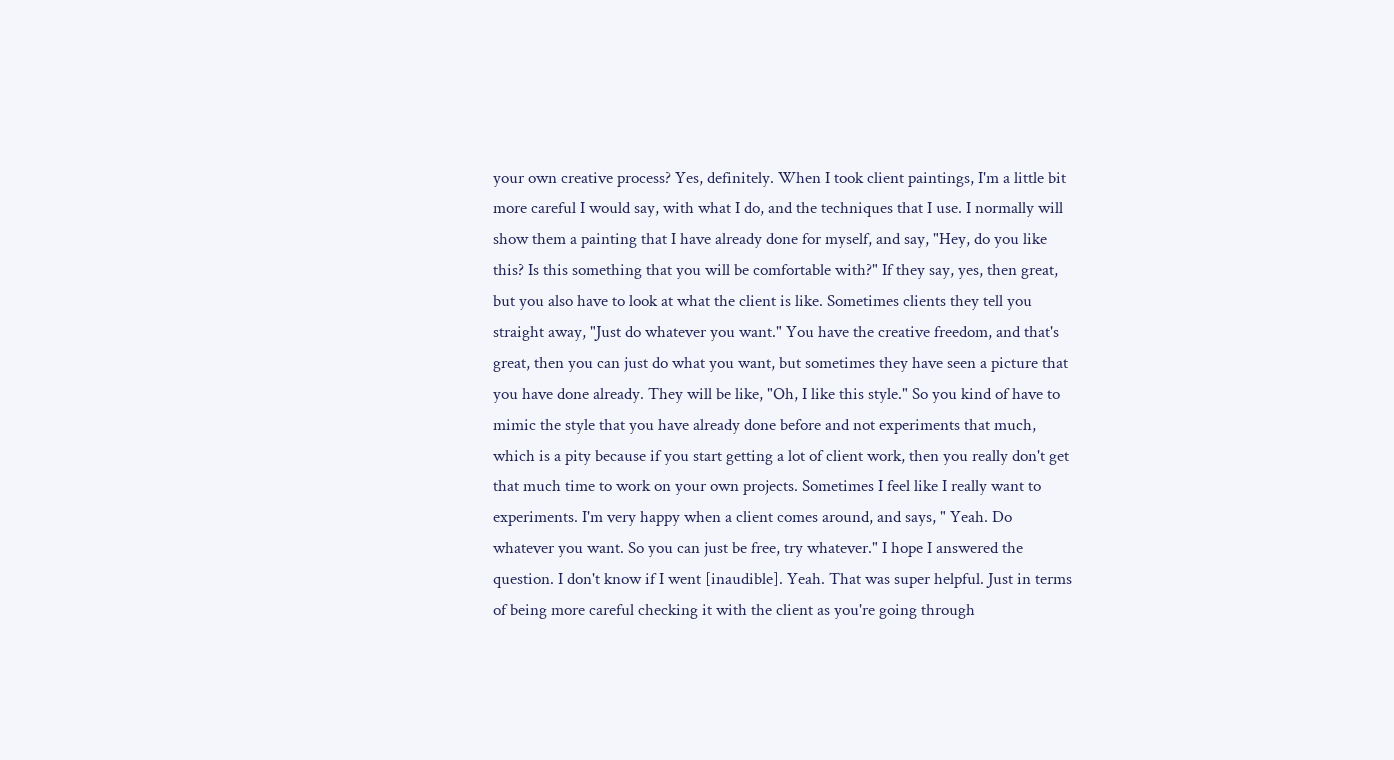your own creative process? Yes, definitely. When I took client paintings, I'm a little bit more careful I would say, with what I do, and the techniques that I use. I normally will show them a painting that I have already done for myself, and say, "Hey, do you like this? Is this something that you will be comfortable with?" If they say, yes, then great, but you also have to look at what the client is like. Sometimes clients they tell you straight away, "Just do whatever you want." You have the creative freedom, and that's great, then you can just do what you want, but sometimes they have seen a picture that you have done already. They will be like, "Oh, I like this style." So you kind of have to mimic the style that you have already done before and not experiments that much, which is a pity because if you start getting a lot of client work, then you really don't get that much time to work on your own projects. Sometimes I feel like I really want to experiments. I'm very happy when a client comes around, and says, " Yeah. Do whatever you want. So you can just be free, try whatever." I hope I answered the question. I don't know if I went [inaudible]. Yeah. That was super helpful. Just in terms of being more careful checking it with the client as you're going through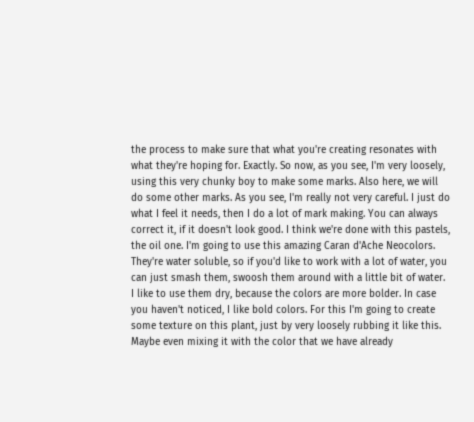the process to make sure that what you're creating resonates with what they're hoping for. Exactly. So now, as you see, I'm very loosely, using this very chunky boy to make some marks. Also here, we will do some other marks. As you see, I'm really not very careful. I just do what I feel it needs, then I do a lot of mark making. You can always correct it, if it doesn't look good. I think we're done with this pastels, the oil one. I'm going to use this amazing Caran d'Ache Neocolors. They're water soluble, so if you'd like to work with a lot of water, you can just smash them, swoosh them around with a little bit of water. I like to use them dry, because the colors are more bolder. In case you haven't noticed, I like bold colors. For this I'm going to create some texture on this plant, just by very loosely rubbing it like this. Maybe even mixing it with the color that we have already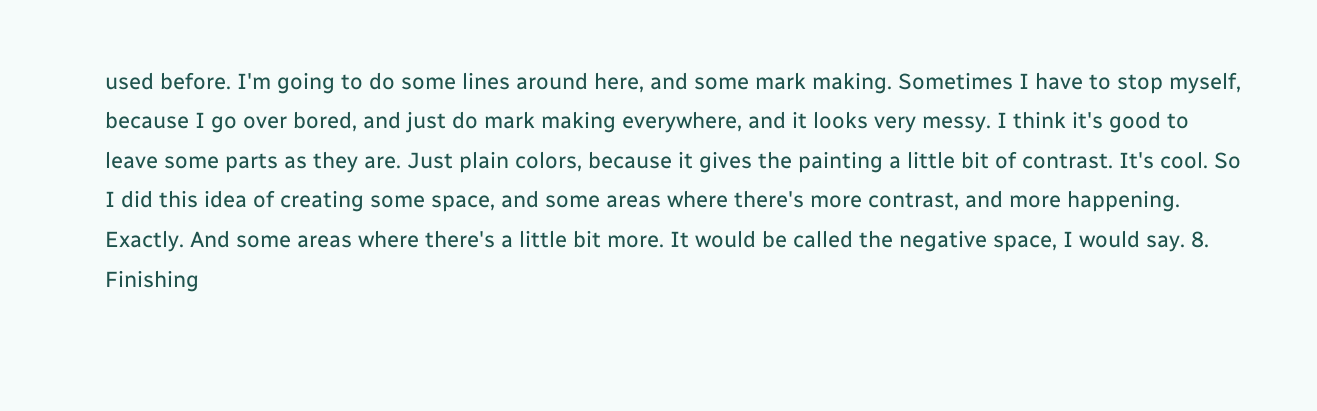used before. I'm going to do some lines around here, and some mark making. Sometimes I have to stop myself, because I go over bored, and just do mark making everywhere, and it looks very messy. I think it's good to leave some parts as they are. Just plain colors, because it gives the painting a little bit of contrast. It's cool. So I did this idea of creating some space, and some areas where there's more contrast, and more happening. Exactly. And some areas where there's a little bit more. It would be called the negative space, I would say. 8. Finishing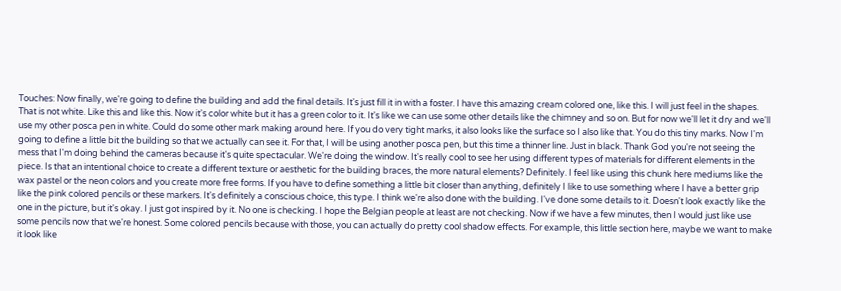Touches: Now finally, we're going to define the building and add the final details. It's just fill it in with a foster. I have this amazing cream colored one, like this. I will just feel in the shapes. That is not white. Like this and like this. Now it's color white but it has a green color to it. It's like we can use some other details like the chimney and so on. But for now we'll let it dry and we'll use my other posca pen in white. Could do some other mark making around here. If you do very tight marks, it also looks like the surface so I also like that. You do this tiny marks. Now I'm going to define a little bit the building so that we actually can see it. For that, I will be using another posca pen, but this time a thinner line. Just in black. Thank God you're not seeing the mess that I'm doing behind the cameras because it's quite spectacular. We're doing the window. It's really cool to see her using different types of materials for different elements in the piece. Is that an intentional choice to create a different texture or aesthetic for the building braces, the more natural elements? Definitely. I feel like using this chunk here mediums like the wax pastel or the neon colors and you create more free forms. If you have to define something a little bit closer than anything, definitely I like to use something where I have a better grip like the pink colored pencils or these markers. It's definitely a conscious choice, this type. I think we're also done with the building. I've done some details to it. Doesn't look exactly like the one in the picture, but it's okay. I just got inspired by it. No one is checking. I hope the Belgian people at least are not checking. Now if we have a few minutes, then I would just like use some pencils now that we're honest. Some colored pencils because with those, you can actually do pretty cool shadow effects. For example, this little section here, maybe we want to make it look like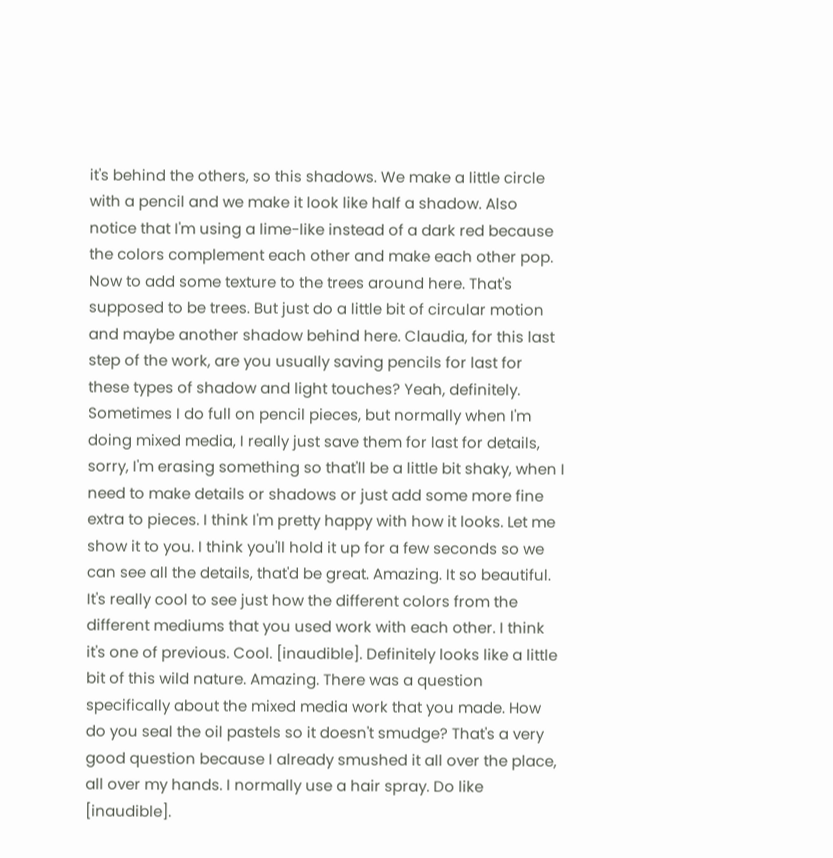it's behind the others, so this shadows. We make a little circle with a pencil and we make it look like half a shadow. Also notice that I'm using a lime-like instead of a dark red because the colors complement each other and make each other pop. Now to add some texture to the trees around here. That's supposed to be trees. But just do a little bit of circular motion and maybe another shadow behind here. Claudia, for this last step of the work, are you usually saving pencils for last for these types of shadow and light touches? Yeah, definitely. Sometimes I do full on pencil pieces, but normally when I'm doing mixed media, I really just save them for last for details, sorry, I'm erasing something so that'll be a little bit shaky, when I need to make details or shadows or just add some more fine extra to pieces. I think I'm pretty happy with how it looks. Let me show it to you. I think you'll hold it up for a few seconds so we can see all the details, that'd be great. Amazing. It so beautiful. It's really cool to see just how the different colors from the different mediums that you used work with each other. I think it's one of previous. Cool. [inaudible]. Definitely looks like a little bit of this wild nature. Amazing. There was a question specifically about the mixed media work that you made. How do you seal the oil pastels so it doesn't smudge? That's a very good question because I already smushed it all over the place, all over my hands. I normally use a hair spray. Do like [inaudible].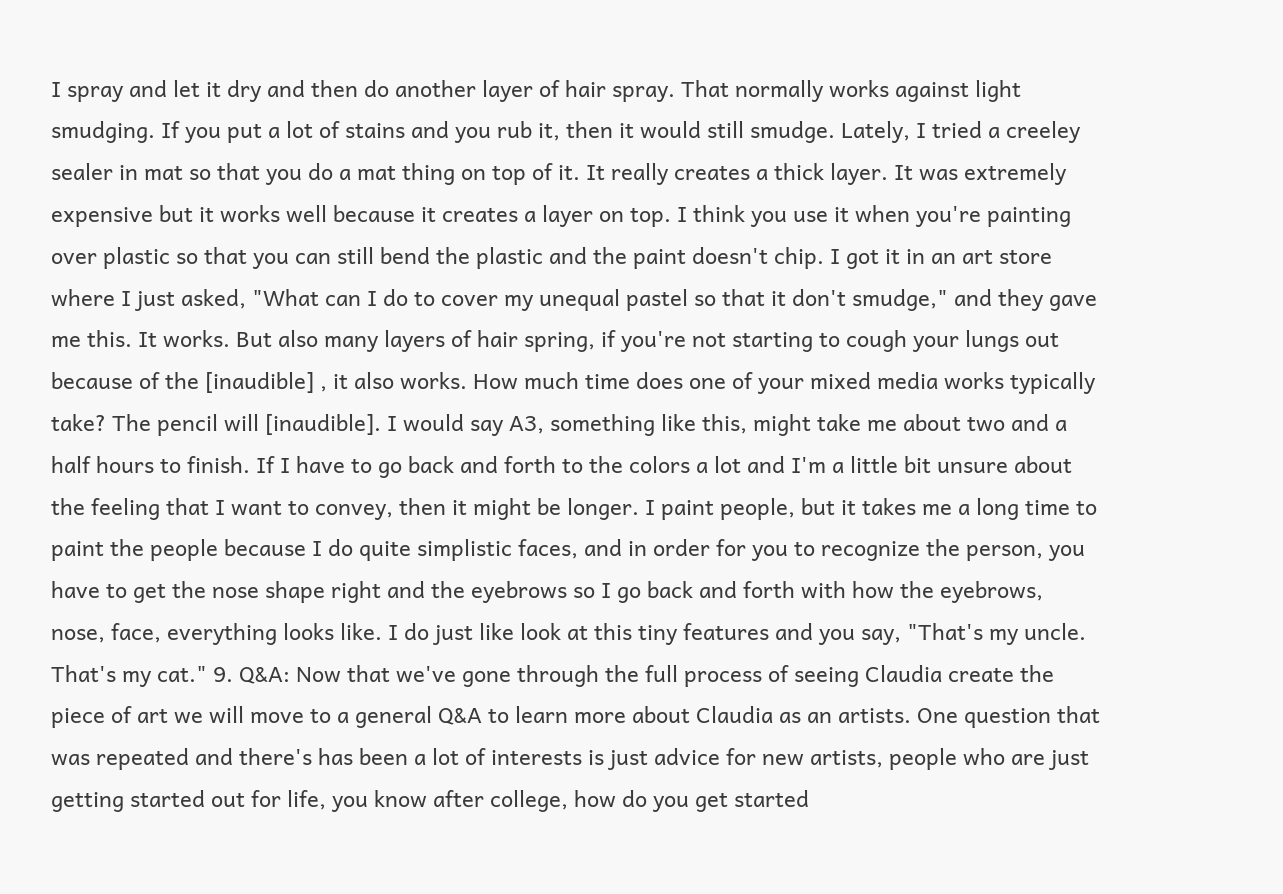I spray and let it dry and then do another layer of hair spray. That normally works against light smudging. If you put a lot of stains and you rub it, then it would still smudge. Lately, I tried a creeley sealer in mat so that you do a mat thing on top of it. It really creates a thick layer. It was extremely expensive but it works well because it creates a layer on top. I think you use it when you're painting over plastic so that you can still bend the plastic and the paint doesn't chip. I got it in an art store where I just asked, "What can I do to cover my unequal pastel so that it don't smudge," and they gave me this. It works. But also many layers of hair spring, if you're not starting to cough your lungs out because of the [inaudible] , it also works. How much time does one of your mixed media works typically take? The pencil will [inaudible]. I would say A3, something like this, might take me about two and a half hours to finish. If I have to go back and forth to the colors a lot and I'm a little bit unsure about the feeling that I want to convey, then it might be longer. I paint people, but it takes me a long time to paint the people because I do quite simplistic faces, and in order for you to recognize the person, you have to get the nose shape right and the eyebrows so I go back and forth with how the eyebrows, nose, face, everything looks like. I do just like look at this tiny features and you say, "That's my uncle. That's my cat." 9. Q&A: Now that we've gone through the full process of seeing Claudia create the piece of art we will move to a general Q&A to learn more about Claudia as an artists. One question that was repeated and there's has been a lot of interests is just advice for new artists, people who are just getting started out for life, you know after college, how do you get started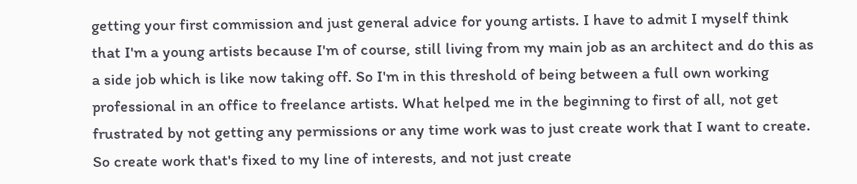getting your first commission and just general advice for young artists. I have to admit I myself think that I'm a young artists because I'm of course, still living from my main job as an architect and do this as a side job which is like now taking off. So I'm in this threshold of being between a full own working professional in an office to freelance artists. What helped me in the beginning to first of all, not get frustrated by not getting any permissions or any time work was to just create work that I want to create. So create work that's fixed to my line of interests, and not just create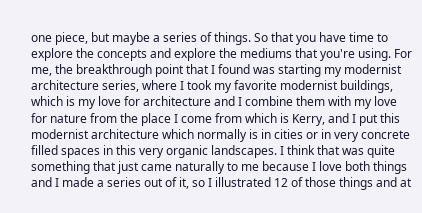one piece, but maybe a series of things. So that you have time to explore the concepts and explore the mediums that you're using. For me, the breakthrough point that I found was starting my modernist architecture series, where I took my favorite modernist buildings, which is my love for architecture and I combine them with my love for nature from the place I come from which is Kerry, and I put this modernist architecture which normally is in cities or in very concrete filled spaces in this very organic landscapes. I think that was quite something that just came naturally to me because I love both things and I made a series out of it, so I illustrated 12 of those things and at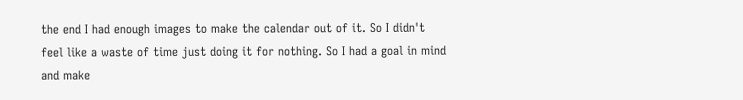the end I had enough images to make the calendar out of it. So I didn't feel like a waste of time just doing it for nothing. So I had a goal in mind and make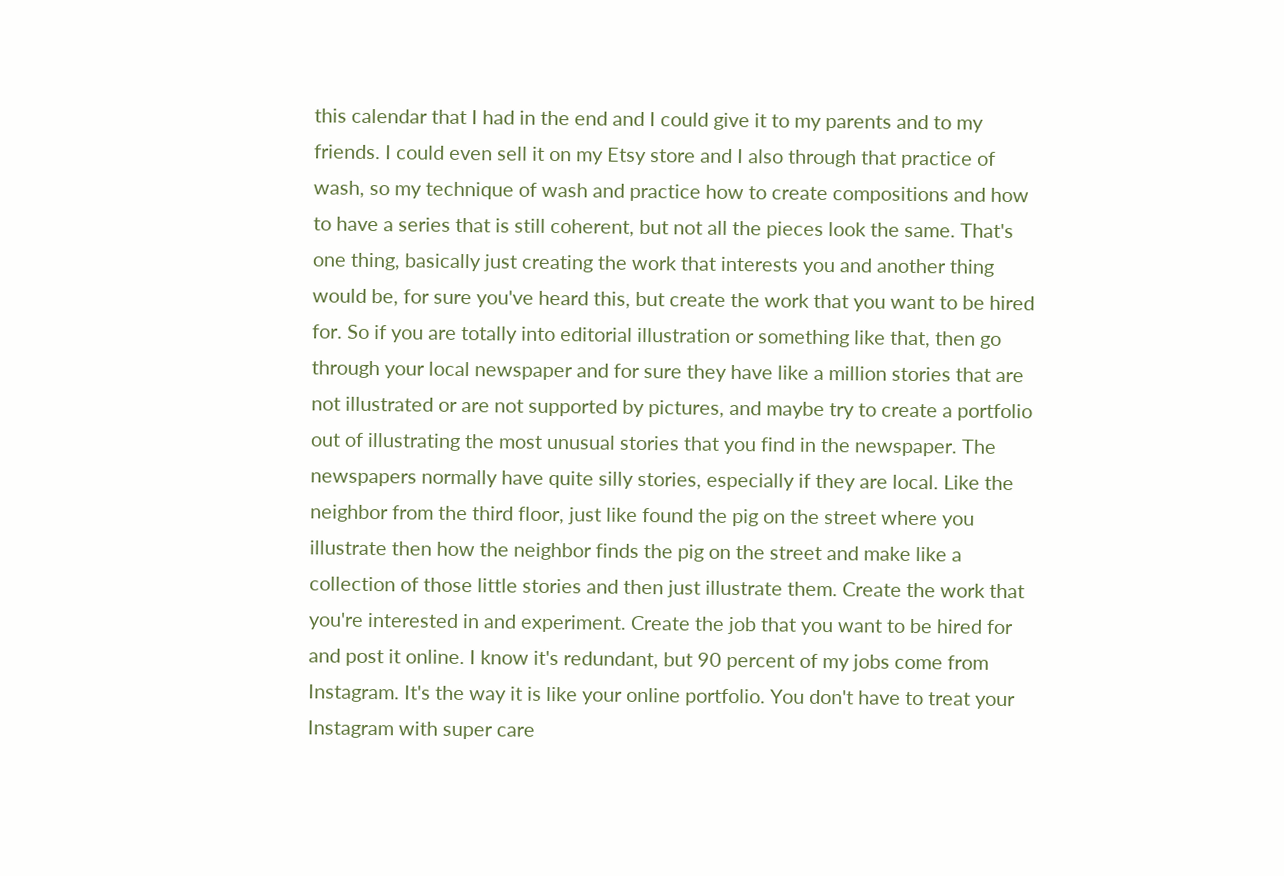this calendar that I had in the end and I could give it to my parents and to my friends. I could even sell it on my Etsy store and I also through that practice of wash, so my technique of wash and practice how to create compositions and how to have a series that is still coherent, but not all the pieces look the same. That's one thing, basically just creating the work that interests you and another thing would be, for sure you've heard this, but create the work that you want to be hired for. So if you are totally into editorial illustration or something like that, then go through your local newspaper and for sure they have like a million stories that are not illustrated or are not supported by pictures, and maybe try to create a portfolio out of illustrating the most unusual stories that you find in the newspaper. The newspapers normally have quite silly stories, especially if they are local. Like the neighbor from the third floor, just like found the pig on the street where you illustrate then how the neighbor finds the pig on the street and make like a collection of those little stories and then just illustrate them. Create the work that you're interested in and experiment. Create the job that you want to be hired for and post it online. I know it's redundant, but 90 percent of my jobs come from Instagram. It's the way it is like your online portfolio. You don't have to treat your Instagram with super care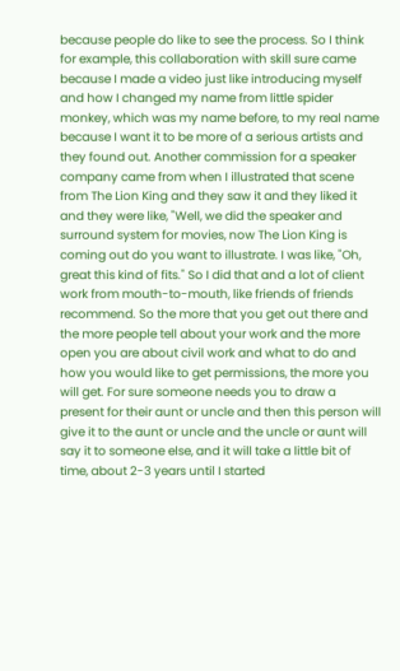because people do like to see the process. So I think for example, this collaboration with skill sure came because I made a video just like introducing myself and how I changed my name from little spider monkey, which was my name before, to my real name because I want it to be more of a serious artists and they found out. Another commission for a speaker company came from when I illustrated that scene from The Lion King and they saw it and they liked it and they were like, "Well, we did the speaker and surround system for movies, now The Lion King is coming out do you want to illustrate. I was like, "Oh, great this kind of fits." So I did that and a lot of client work from mouth-to-mouth, like friends of friends recommend. So the more that you get out there and the more people tell about your work and the more open you are about civil work and what to do and how you would like to get permissions, the more you will get. For sure someone needs you to draw a present for their aunt or uncle and then this person will give it to the aunt or uncle and the uncle or aunt will say it to someone else, and it will take a little bit of time, about 2-3 years until I started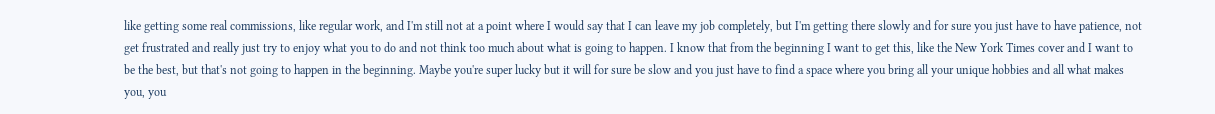like getting some real commissions, like regular work, and I'm still not at a point where I would say that I can leave my job completely, but I'm getting there slowly and for sure you just have to have patience, not get frustrated and really just try to enjoy what you to do and not think too much about what is going to happen. I know that from the beginning I want to get this, like the New York Times cover and I want to be the best, but that's not going to happen in the beginning. Maybe you're super lucky but it will for sure be slow and you just have to find a space where you bring all your unique hobbies and all what makes you, you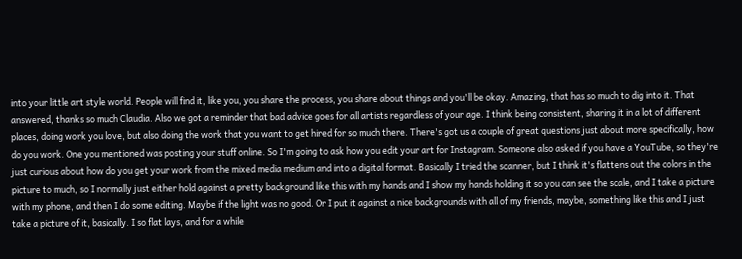into your little art style world. People will find it, like you, you share the process, you share about things and you'll be okay. Amazing, that has so much to dig into it. That answered, thanks so much Claudia. Also we got a reminder that bad advice goes for all artists regardless of your age. I think being consistent, sharing it in a lot of different places, doing work you love, but also doing the work that you want to get hired for so much there. There's got us a couple of great questions just about more specifically, how do you work. One you mentioned was posting your stuff online. So I'm going to ask how you edit your art for Instagram. Someone also asked if you have a YouTube, so they're just curious about how do you get your work from the mixed media medium and into a digital format. Basically I tried the scanner, but I think it's flattens out the colors in the picture to much, so I normally just either hold against a pretty background like this with my hands and I show my hands holding it so you can see the scale, and I take a picture with my phone, and then I do some editing. Maybe if the light was no good. Or I put it against a nice backgrounds with all of my friends, maybe, something like this and I just take a picture of it, basically. I so flat lays, and for a while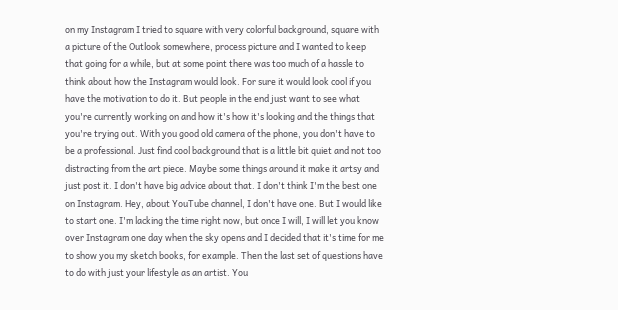on my Instagram I tried to square with very colorful background, square with a picture of the Outlook somewhere, process picture and I wanted to keep that going for a while, but at some point there was too much of a hassle to think about how the Instagram would look. For sure it would look cool if you have the motivation to do it. But people in the end just want to see what you're currently working on and how it's how it's looking and the things that you're trying out. With you good old camera of the phone, you don't have to be a professional. Just find cool background that is a little bit quiet and not too distracting from the art piece. Maybe some things around it make it artsy and just post it. I don't have big advice about that. I don't think I'm the best one on Instagram. Hey, about YouTube channel, I don't have one. But I would like to start one. I'm lacking the time right now, but once I will, I will let you know over Instagram one day when the sky opens and I decided that it's time for me to show you my sketch books, for example. Then the last set of questions have to do with just your lifestyle as an artist. You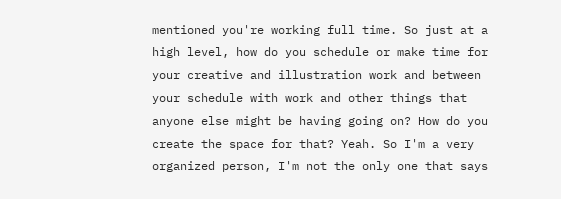mentioned you're working full time. So just at a high level, how do you schedule or make time for your creative and illustration work and between your schedule with work and other things that anyone else might be having going on? How do you create the space for that? Yeah. So I'm a very organized person, I'm not the only one that says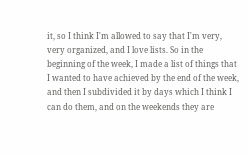it, so I think I'm allowed to say that I'm very, very organized, and I love lists. So in the beginning of the week, I made a list of things that I wanted to have achieved by the end of the week, and then I subdivided it by days which I think I can do them, and on the weekends they are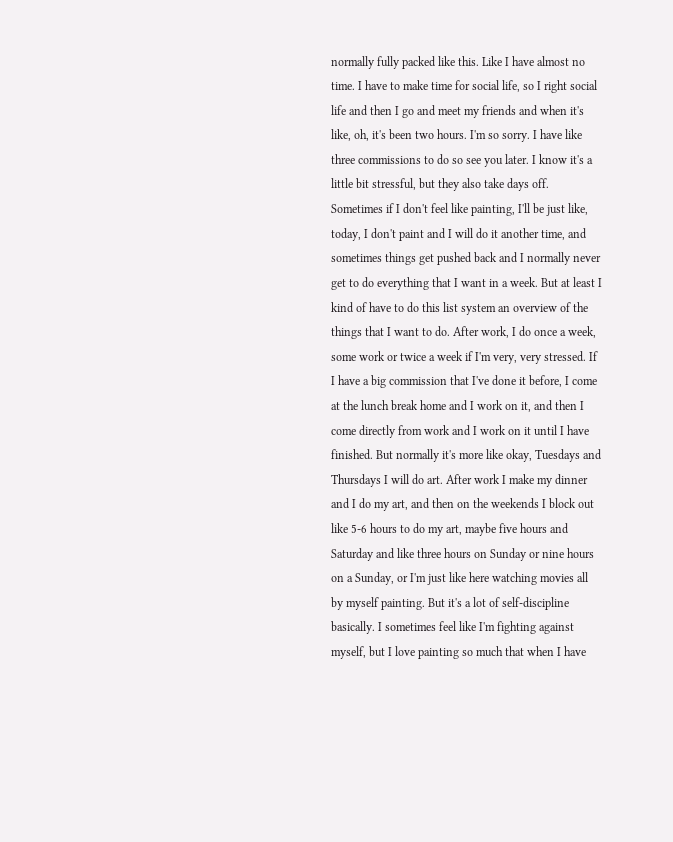normally fully packed like this. Like I have almost no time. I have to make time for social life, so I right social life and then I go and meet my friends and when it's like, oh, it's been two hours. I'm so sorry. I have like three commissions to do so see you later. I know it's a little bit stressful, but they also take days off. Sometimes if I don't feel like painting, I'll be just like, today, I don't paint and I will do it another time, and sometimes things get pushed back and I normally never get to do everything that I want in a week. But at least I kind of have to do this list system an overview of the things that I want to do. After work, I do once a week, some work or twice a week if I'm very, very stressed. If I have a big commission that I've done it before, I come at the lunch break home and I work on it, and then I come directly from work and I work on it until I have finished. But normally it's more like okay, Tuesdays and Thursdays I will do art. After work I make my dinner and I do my art, and then on the weekends I block out like 5-6 hours to do my art, maybe five hours and Saturday and like three hours on Sunday or nine hours on a Sunday, or I'm just like here watching movies all by myself painting. But it's a lot of self-discipline basically. I sometimes feel like I'm fighting against myself, but I love painting so much that when I have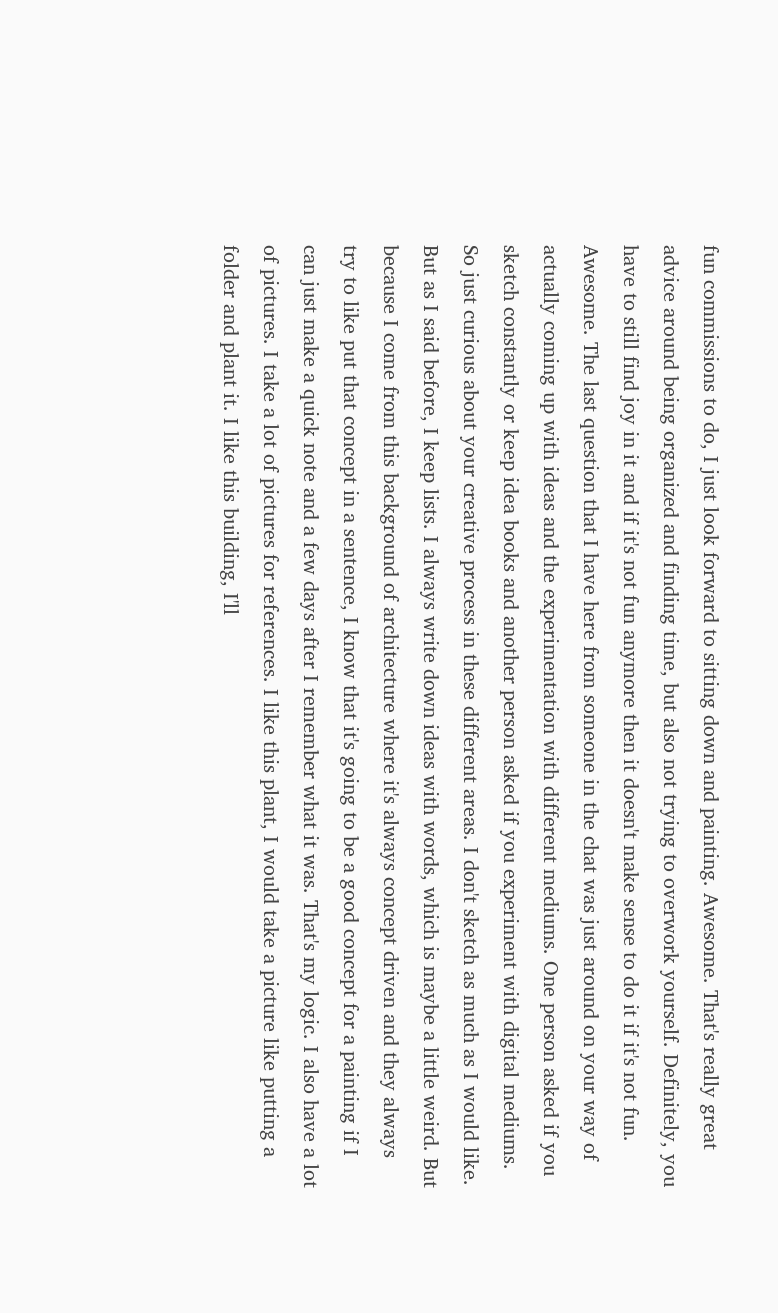fun commissions to do, I just look forward to sitting down and painting. Awesome. That's really great advice around being organized and finding time, but also not trying to overwork yourself. Definitely, you have to still find joy in it and if it's not fun anymore then it doesn't make sense to do it if it's not fun. Awesome. The last question that I have here from someone in the chat was just around on your way of actually coming up with ideas and the experimentation with different mediums. One person asked if you sketch constantly or keep idea books and another person asked if you experiment with digital mediums. So just curious about your creative process in these different areas. I don't sketch as much as I would like. But as I said before, I keep lists. I always write down ideas with words, which is maybe a little weird. But because I come from this background of architecture where it's always concept driven and they always try to like put that concept in a sentence, I know that it's going to be a good concept for a painting if I can just make a quick note and a few days after I remember what it was. That's my logic. I also have a lot of pictures. I take a lot of pictures for references. I like this plant, I would take a picture like putting a folder and plant it. I like this building, I'll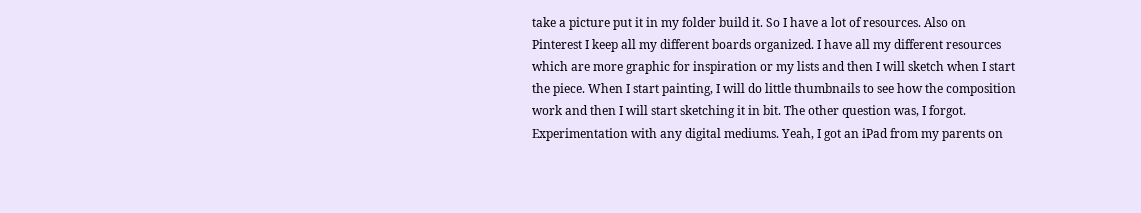take a picture put it in my folder build it. So I have a lot of resources. Also on Pinterest I keep all my different boards organized. I have all my different resources which are more graphic for inspiration or my lists and then I will sketch when I start the piece. When I start painting, I will do little thumbnails to see how the composition work and then I will start sketching it in bit. The other question was, I forgot. Experimentation with any digital mediums. Yeah, I got an iPad from my parents on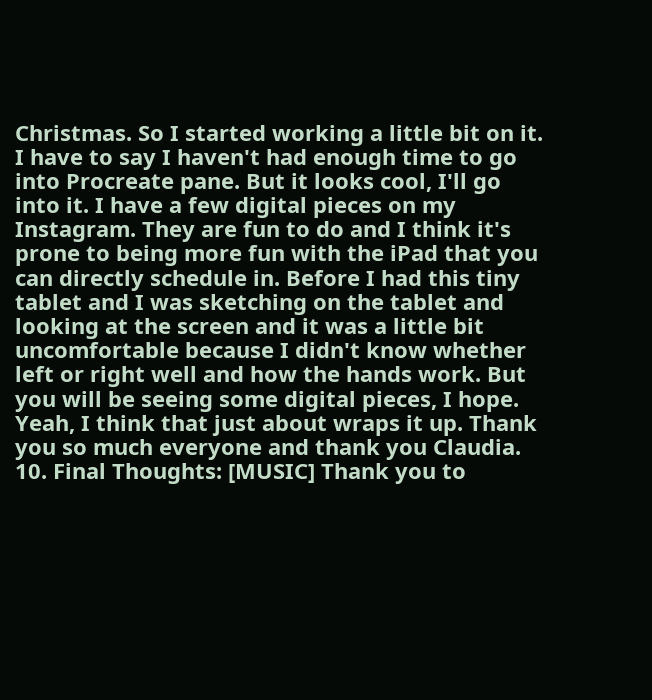Christmas. So I started working a little bit on it. I have to say I haven't had enough time to go into Procreate pane. But it looks cool, I'll go into it. I have a few digital pieces on my Instagram. They are fun to do and I think it's prone to being more fun with the iPad that you can directly schedule in. Before I had this tiny tablet and I was sketching on the tablet and looking at the screen and it was a little bit uncomfortable because I didn't know whether left or right well and how the hands work. But you will be seeing some digital pieces, I hope. Yeah, I think that just about wraps it up. Thank you so much everyone and thank you Claudia. 10. Final Thoughts: [MUSIC] Thank you to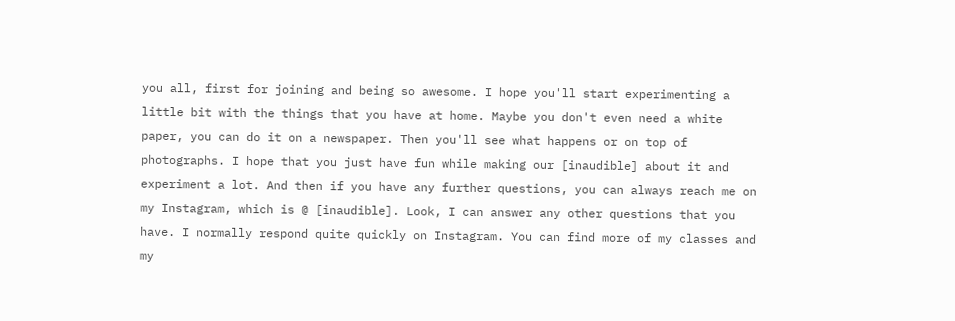you all, first for joining and being so awesome. I hope you'll start experimenting a little bit with the things that you have at home. Maybe you don't even need a white paper, you can do it on a newspaper. Then you'll see what happens or on top of photographs. I hope that you just have fun while making our [inaudible] about it and experiment a lot. And then if you have any further questions, you can always reach me on my Instagram, which is @ [inaudible]. Look, I can answer any other questions that you have. I normally respond quite quickly on Instagram. You can find more of my classes and my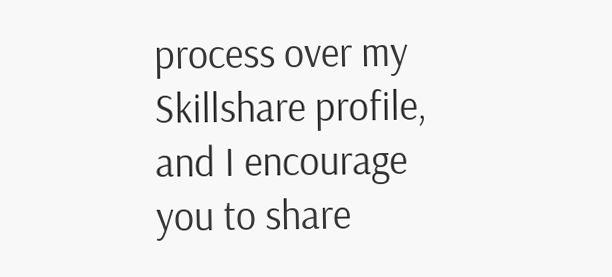process over my Skillshare profile, and I encourage you to share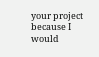your project because I would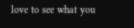love to see what you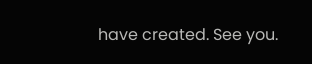have created. See you.